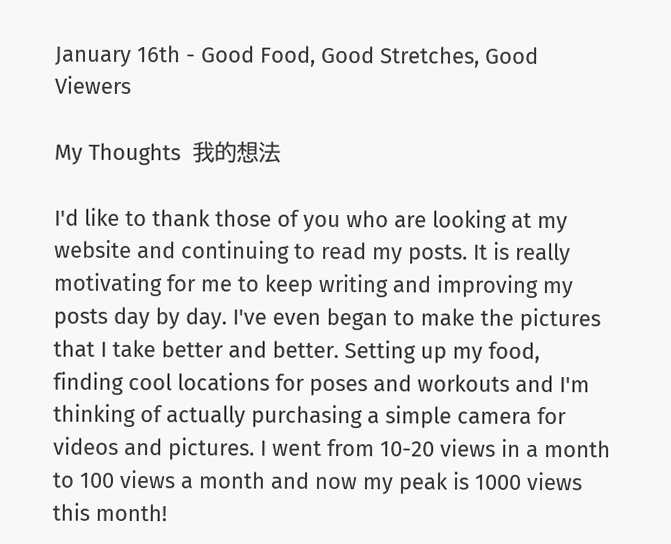January 16th - Good Food, Good Stretches, Good Viewers

My Thoughts  我的想法

I'd like to thank those of you who are looking at my website and continuing to read my posts. It is really motivating for me to keep writing and improving my posts day by day. I've even began to make the pictures that I take better and better. Setting up my food, finding cool locations for poses and workouts and I'm thinking of actually purchasing a simple camera for videos and pictures. I went from 10-20 views in a month to 100 views a month and now my peak is 1000 views this month!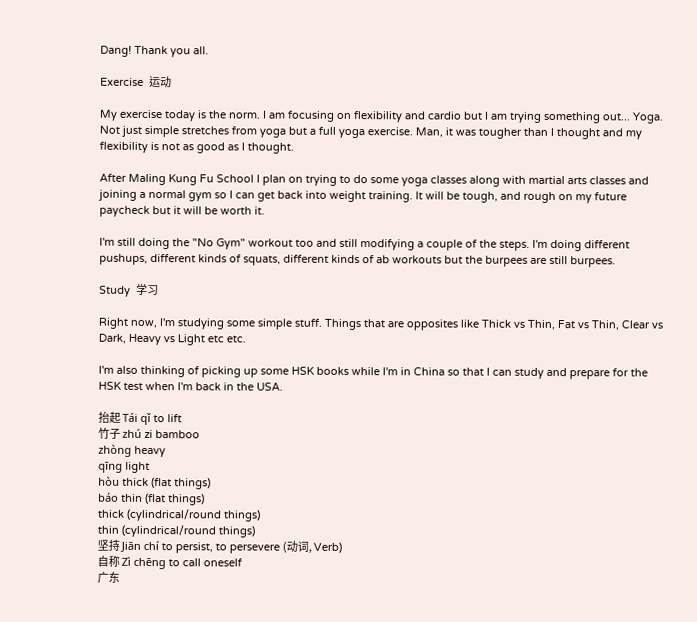Dang! Thank you all.

Exercise  运动

My exercise today is the norm. I am focusing on flexibility and cardio but I am trying something out... Yoga. Not just simple stretches from yoga but a full yoga exercise. Man, it was tougher than I thought and my flexibility is not as good as I thought.

After Maling Kung Fu School I plan on trying to do some yoga classes along with martial arts classes and joining a normal gym so I can get back into weight training. It will be tough, and rough on my future paycheck but it will be worth it.

I'm still doing the "No Gym" workout too and still modifying a couple of the steps. I'm doing different pushups, different kinds of squats, different kinds of ab workouts but the burpees are still burpees.

Study  学习

Right now, I'm studying some simple stuff. Things that are opposites like Thick vs Thin, Fat vs Thin, Clear vs Dark, Heavy vs Light etc etc.

I'm also thinking of picking up some HSK books while I'm in China so that I can study and prepare for the HSK test when I'm back in the USA.

抬起 Tái qǐ to lift
竹子 zhú zi bamboo
zhòng heavy
qīng light
hòu thick (flat things)
báo thin (flat things)
thick (cylindrical/round things)
thin (cylindrical/round things)
坚持 Jiān chí to persist, to persevere (动词, Verb)
自称 Zì chēng to call oneself
广东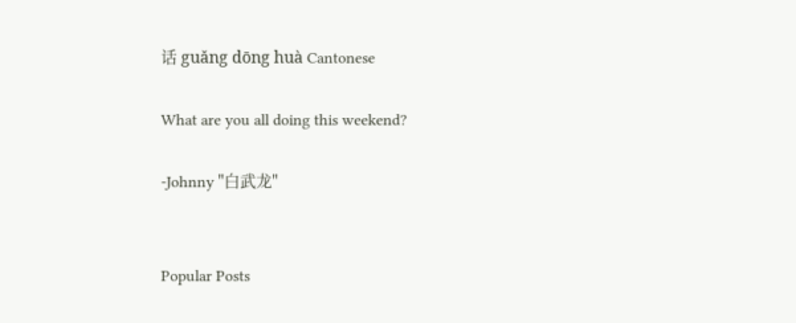话 guǎng dōng huà Cantonese

What are you all doing this weekend?

-Johnny "白武龙"


Popular Posts